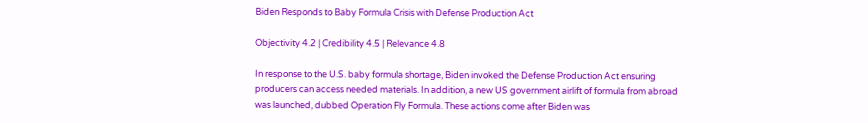Biden Responds to Baby Formula Crisis with Defense Production Act

Objectivity 4.2 | Credibility 4.5 | Relevance 4.8

In response to the U.S. baby formula shortage, Biden invoked the Defense Production Act ensuring producers can access needed materials. In addition, a new US government airlift of formula from abroad was launched, dubbed Operation Fly Formula. These actions come after Biden was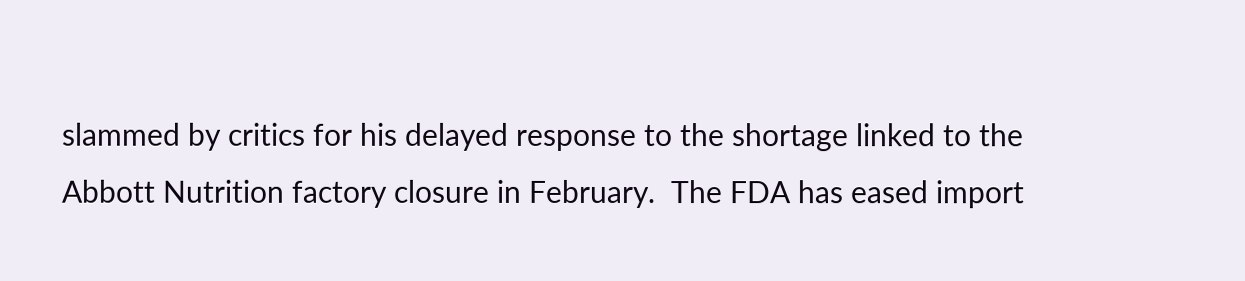slammed by critics for his delayed response to the shortage linked to the Abbott Nutrition factory closure in February.  The FDA has eased import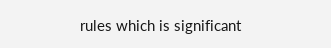rules which is significant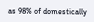as 98% of domestically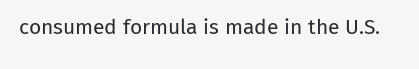consumed formula is made in the U.S.